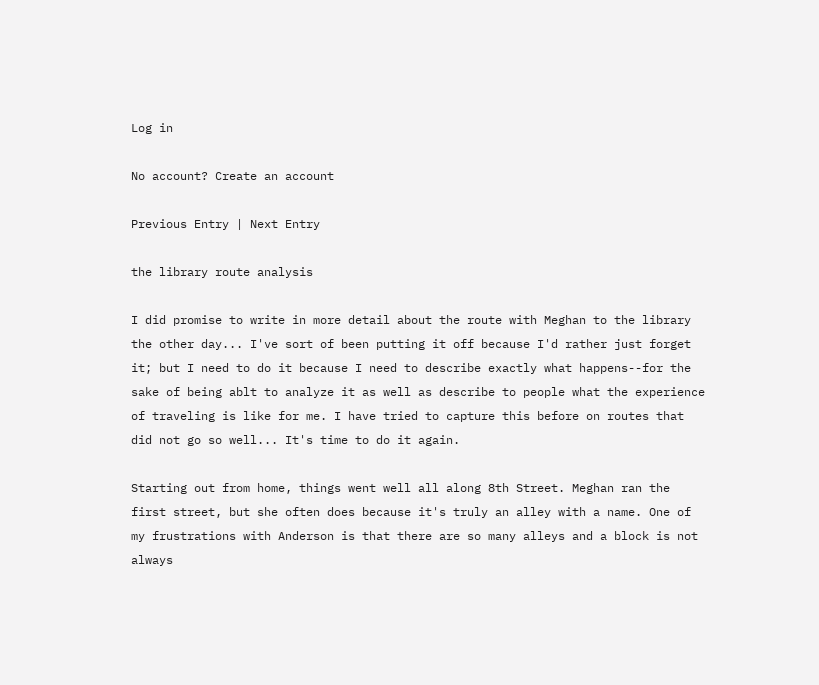Log in

No account? Create an account

Previous Entry | Next Entry

the library route analysis

I did promise to write in more detail about the route with Meghan to the library the other day... I've sort of been putting it off because I'd rather just forget it; but I need to do it because I need to describe exactly what happens--for the sake of being ablt to analyze it as well as describe to people what the experience of traveling is like for me. I have tried to capture this before on routes that did not go so well... It's time to do it again.

Starting out from home, things went well all along 8th Street. Meghan ran the first street, but she often does because it's truly an alley with a name. One of my frustrations with Anderson is that there are so many alleys and a block is not always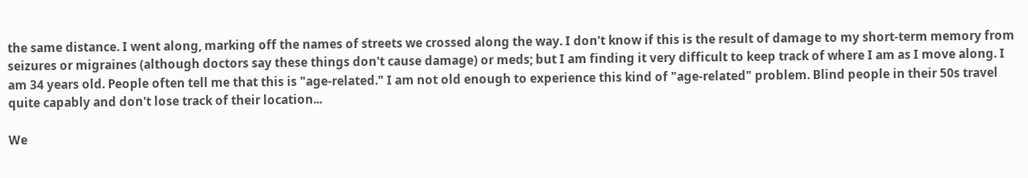the same distance. I went along, marking off the names of streets we crossed along the way. I don't know if this is the result of damage to my short-term memory from seizures or migraines (although doctors say these things don't cause damage) or meds; but I am finding it very difficult to keep track of where I am as I move along. I am 34 years old. People often tell me that this is "age-related." I am not old enough to experience this kind of "age-related" problem. Blind people in their 50s travel quite capably and don't lose track of their location...

We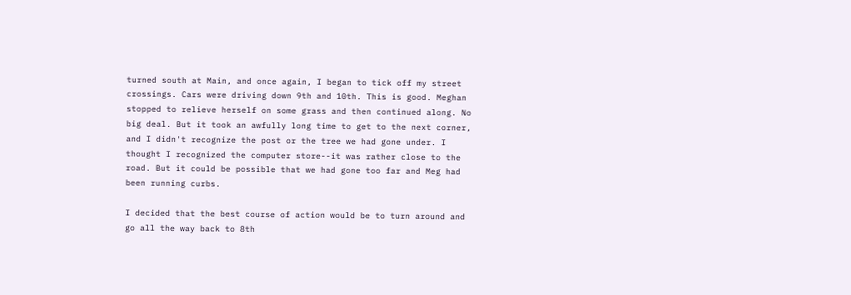turned south at Main, and once again, I began to tick off my street crossings. Cars were driving down 9th and 10th. This is good. Meghan stopped to relieve herself on some grass and then continued along. No big deal. But it took an awfully long time to get to the next corner, and I didn't recognize the post or the tree we had gone under. I thought I recognized the computer store--it was rather close to the road. But it could be possible that we had gone too far and Meg had been running curbs.

I decided that the best course of action would be to turn around and go all the way back to 8th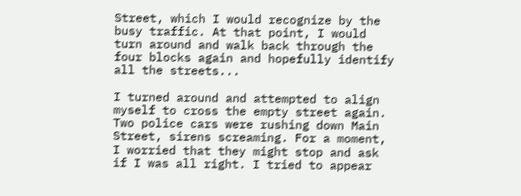Street, which I would recognize by the busy traffic. At that point, I would turn around and walk back through the four blocks again and hopefully identify all the streets...

I turned around and attempted to align myself to cross the empty street again. Two police cars were rushing down Main Street, sirens screaming. For a moment, I worried that they might stop and ask if I was all right. I tried to appear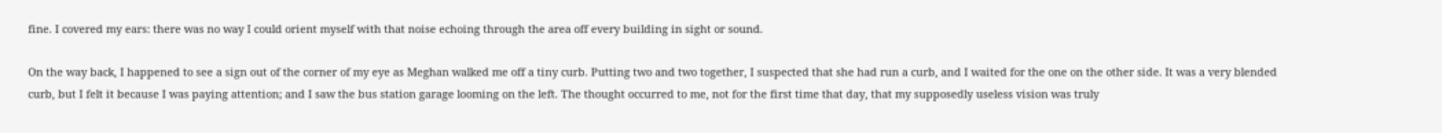fine. I covered my ears: there was no way I could orient myself with that noise echoing through the area off every building in sight or sound.

On the way back, I happened to see a sign out of the corner of my eye as Meghan walked me off a tiny curb. Putting two and two together, I suspected that she had run a curb, and I waited for the one on the other side. It was a very blended curb, but I felt it because I was paying attention; and I saw the bus station garage looming on the left. The thought occurred to me, not for the first time that day, that my supposedly useless vision was truly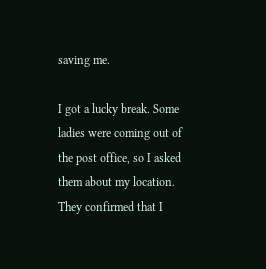saving me.

I got a lucky break. Some ladies were coming out of the post office, so I asked them about my location. They confirmed that I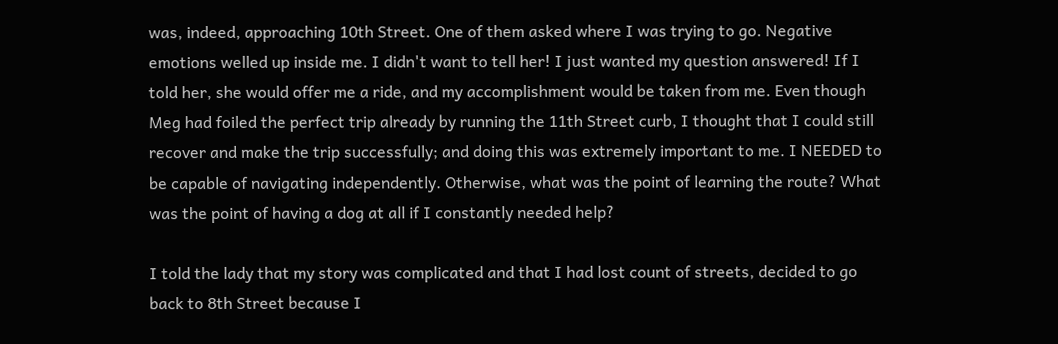was, indeed, approaching 10th Street. One of them asked where I was trying to go. Negative emotions welled up inside me. I didn't want to tell her! I just wanted my question answered! If I told her, she would offer me a ride, and my accomplishment would be taken from me. Even though Meg had foiled the perfect trip already by running the 11th Street curb, I thought that I could still recover and make the trip successfully; and doing this was extremely important to me. I NEEDED to be capable of navigating independently. Otherwise, what was the point of learning the route? What was the point of having a dog at all if I constantly needed help?

I told the lady that my story was complicated and that I had lost count of streets, decided to go back to 8th Street because I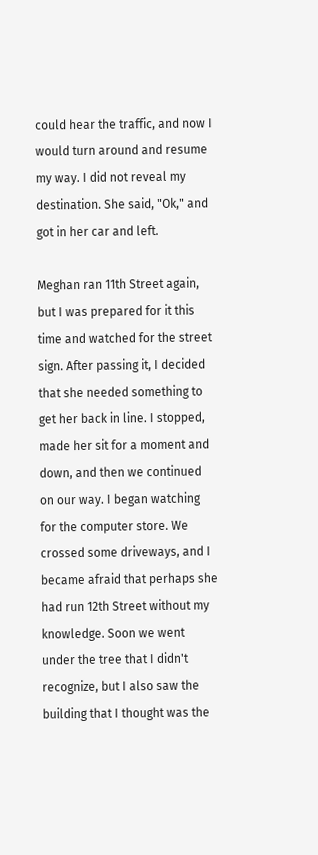could hear the traffic, and now I would turn around and resume my way. I did not reveal my destination. She said, "Ok," and got in her car and left.

Meghan ran 11th Street again, but I was prepared for it this time and watched for the street sign. After passing it, I decided that she needed something to get her back in line. I stopped, made her sit for a moment and down, and then we continued on our way. I began watching for the computer store. We crossed some driveways, and I became afraid that perhaps she had run 12th Street without my knowledge. Soon we went under the tree that I didn't recognize, but I also saw the building that I thought was the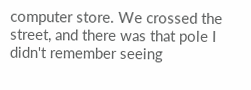computer store. We crossed the street, and there was that pole I didn't remember seeing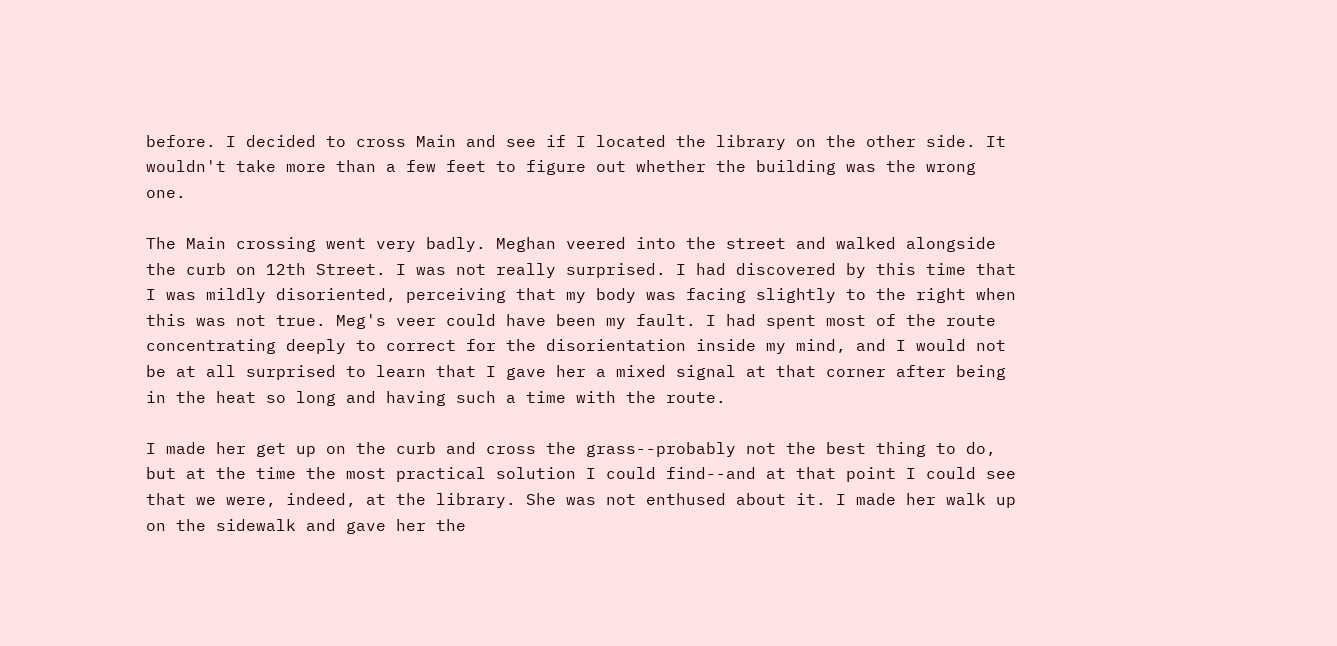before. I decided to cross Main and see if I located the library on the other side. It wouldn't take more than a few feet to figure out whether the building was the wrong one.

The Main crossing went very badly. Meghan veered into the street and walked alongside the curb on 12th Street. I was not really surprised. I had discovered by this time that I was mildly disoriented, perceiving that my body was facing slightly to the right when this was not true. Meg's veer could have been my fault. I had spent most of the route concentrating deeply to correct for the disorientation inside my mind, and I would not be at all surprised to learn that I gave her a mixed signal at that corner after being in the heat so long and having such a time with the route.

I made her get up on the curb and cross the grass--probably not the best thing to do, but at the time the most practical solution I could find--and at that point I could see that we were, indeed, at the library. She was not enthused about it. I made her walk up on the sidewalk and gave her the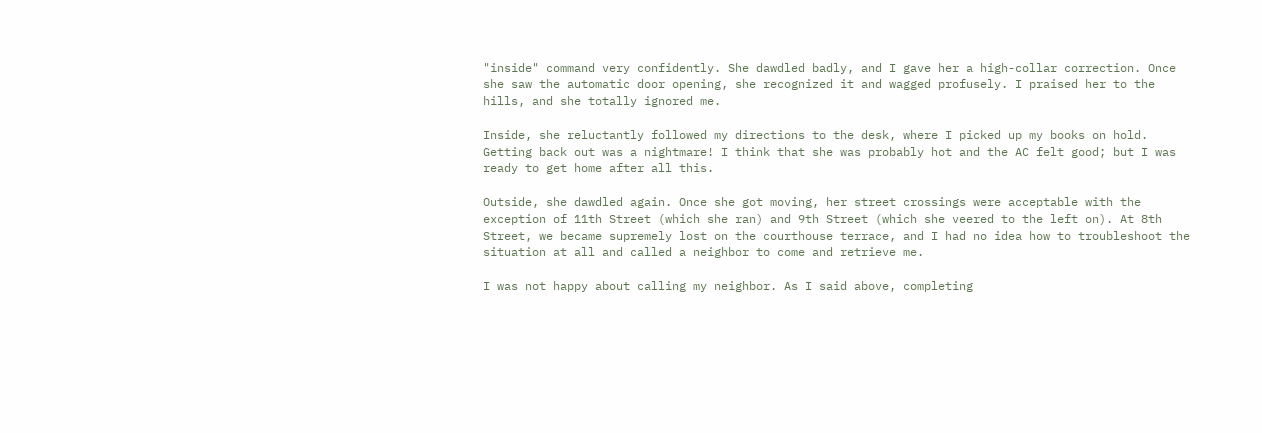"inside" command very confidently. She dawdled badly, and I gave her a high-collar correction. Once she saw the automatic door opening, she recognized it and wagged profusely. I praised her to the hills, and she totally ignored me.

Inside, she reluctantly followed my directions to the desk, where I picked up my books on hold. Getting back out was a nightmare! I think that she was probably hot and the AC felt good; but I was ready to get home after all this.

Outside, she dawdled again. Once she got moving, her street crossings were acceptable with the exception of 11th Street (which she ran) and 9th Street (which she veered to the left on). At 8th Street, we became supremely lost on the courthouse terrace, and I had no idea how to troubleshoot the situation at all and called a neighbor to come and retrieve me.

I was not happy about calling my neighbor. As I said above, completing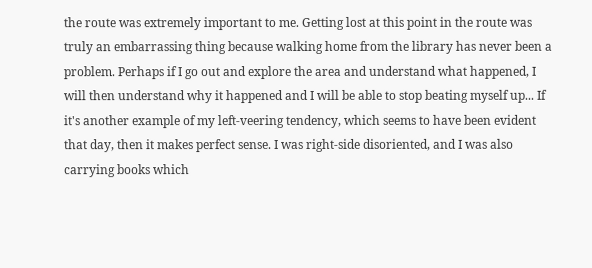the route was extremely important to me. Getting lost at this point in the route was truly an embarrassing thing because walking home from the library has never been a problem. Perhaps if I go out and explore the area and understand what happened, I will then understand why it happened and I will be able to stop beating myself up... If it's another example of my left-veering tendency, which seems to have been evident that day, then it makes perfect sense. I was right-side disoriented, and I was also carrying books which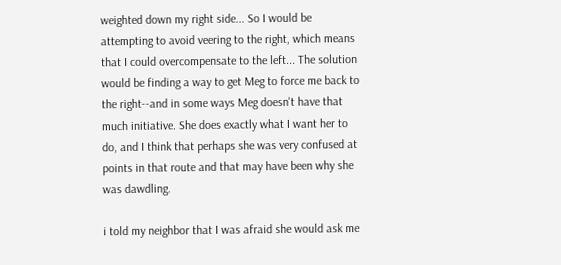weighted down my right side... So I would be attempting to avoid veering to the right, which means that I could overcompensate to the left... The solution would be finding a way to get Meg to force me back to the right--and in some ways Meg doesn't have that much initiative. She does exactly what I want her to do, and I think that perhaps she was very confused at points in that route and that may have been why she was dawdling.

i told my neighbor that I was afraid she would ask me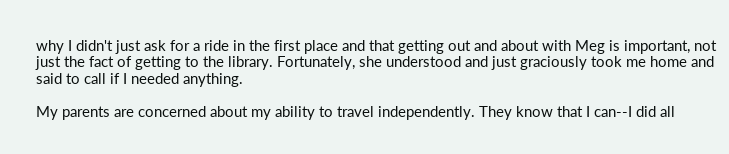why I didn't just ask for a ride in the first place and that getting out and about with Meg is important, not just the fact of getting to the library. Fortunately, she understood and just graciously took me home and said to call if I needed anything.

My parents are concerned about my ability to travel independently. They know that I can--I did all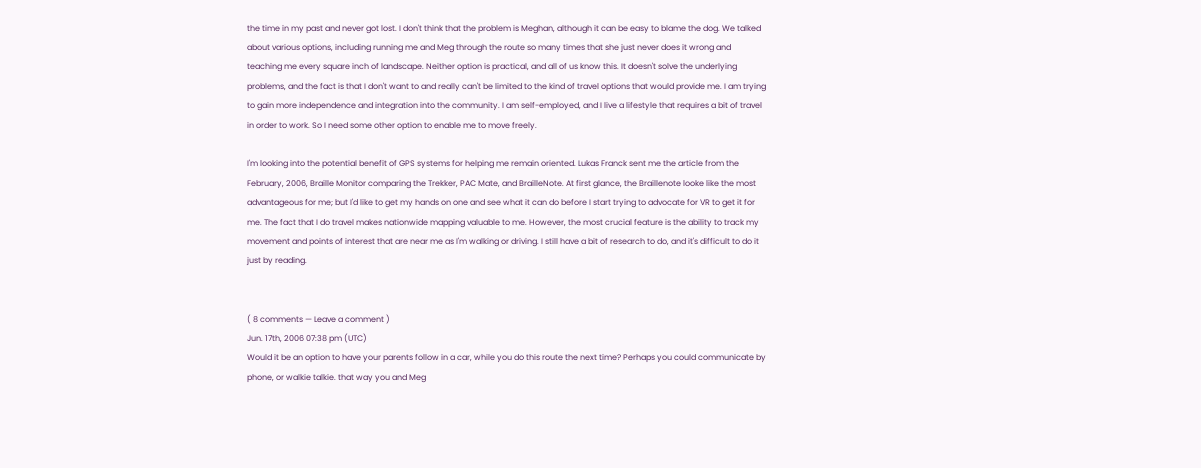the time in my past and never got lost. I don't think that the problem is Meghan, although it can be easy to blame the dog. We talked about various options, including running me and Meg through the route so many times that she just never does it wrong and teaching me every square inch of landscape. Neither option is practical, and all of us know this. It doesn't solve the underlying problems, and the fact is that I don't want to and really can't be limited to the kind of travel options that would provide me. I am trying to gain more independence and integration into the community. I am self-employed, and I live a lifestyle that requires a bit of travel in order to work. So I need some other option to enable me to move freely.

I'm looking into the potential benefit of GPS systems for helping me remain oriented. Lukas Franck sent me the article from the February, 2006, Braille Monitor comparing the Trekker, PAC Mate, and BrailleNote. At first glance, the Braillenote looke like the most advantageous for me; but I'd like to get my hands on one and see what it can do before I start trying to advocate for VR to get it for me. The fact that I do travel makes nationwide mapping valuable to me. However, the most crucial feature is the ability to track my movement and points of interest that are near me as I'm walking or driving. I still have a bit of research to do, and it's difficult to do it just by reading.


( 8 comments — Leave a comment )
Jun. 17th, 2006 07:38 pm (UTC)
Would it be an option to have your parents follow in a car, while you do this route the next time? Perhaps you could communicate by phone, or walkie talkie. that way you and Meg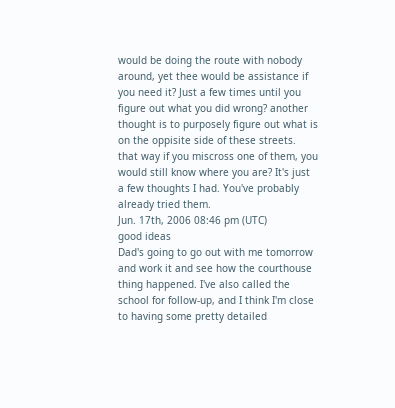would be doing the route with nobody around, yet thee would be assistance if you need it? Just a few times until you figure out what you did wrong? another thought is to purposely figure out what is on the oppisite side of these streets. that way if you miscross one of them, you would still know where you are? It's just a few thoughts I had. You've probably already tried them.
Jun. 17th, 2006 08:46 pm (UTC)
good ideas
Dad's going to go out with me tomorrow and work it and see how the courthouse thing happened. I've also called the school for follow-up, and I think I'm close to having some pretty detailed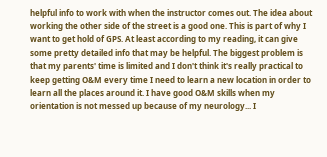helpful info to work with when the instructor comes out. The idea about working the other side of the street is a good one. This is part of why I want to get hold of GPS. At least according to my reading, it can give some pretty detailed info that may be helpful. The biggest problem is that my parents' time is limited and I don't think it's really practical to keep getting O&M every time I need to learn a new location in order to learn all the places around it. I have good O&M skills when my orientation is not messed up because of my neurology... I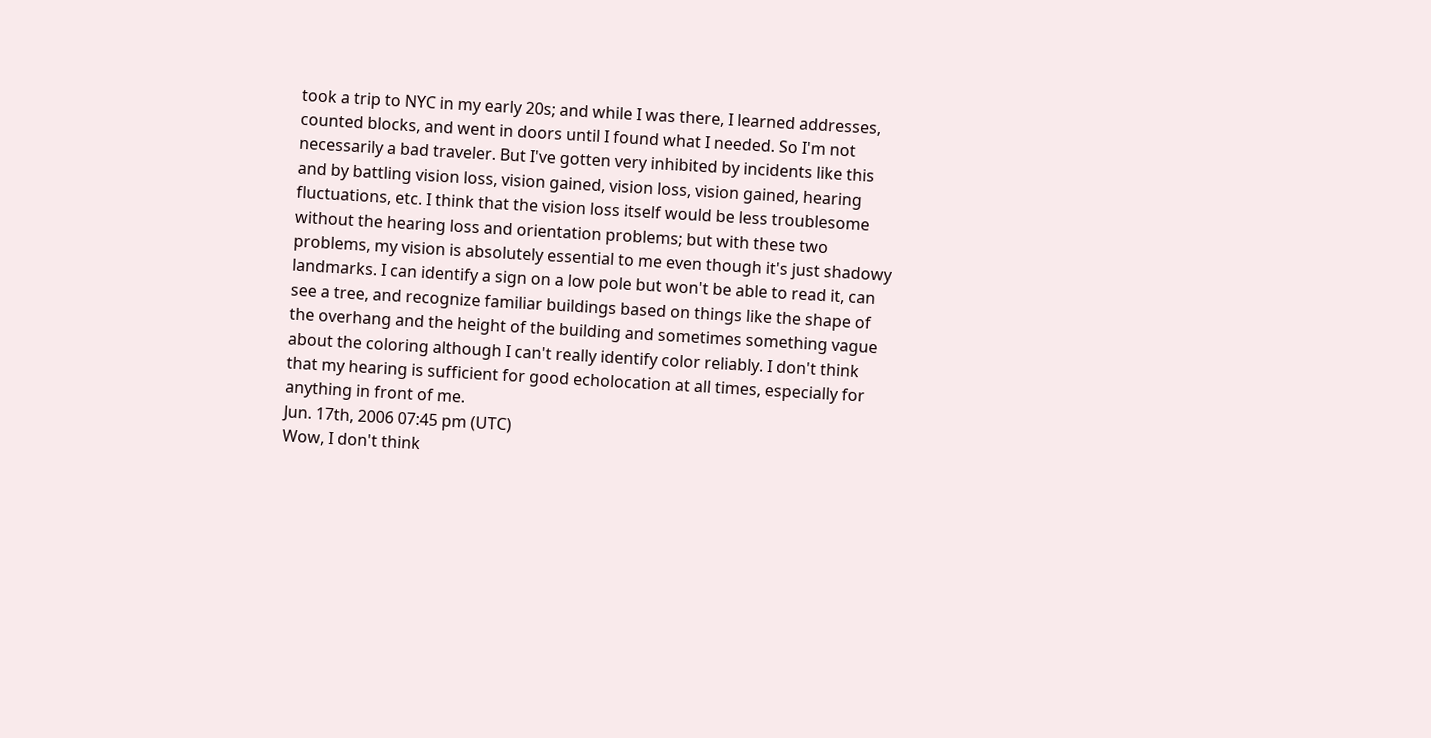took a trip to NYC in my early 20s; and while I was there, I learned addresses, counted blocks, and went in doors until I found what I needed. So I'm not necessarily a bad traveler. But I've gotten very inhibited by incidents like this and by battling vision loss, vision gained, vision loss, vision gained, hearing fluctuations, etc. I think that the vision loss itself would be less troublesome without the hearing loss and orientation problems; but with these two problems, my vision is absolutely essential to me even though it's just shadowy landmarks. I can identify a sign on a low pole but won't be able to read it, can see a tree, and recognize familiar buildings based on things like the shape of the overhang and the height of the building and sometimes something vague about the coloring although I can't really identify color reliably. I don't think that my hearing is sufficient for good echolocation at all times, especially for anything in front of me.
Jun. 17th, 2006 07:45 pm (UTC)
Wow, I don't think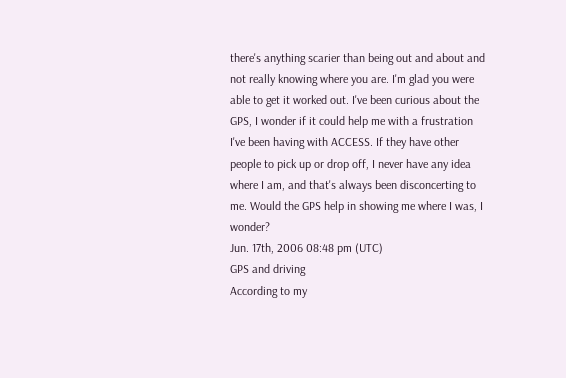there's anything scarier than being out and about and not really knowing where you are. I'm glad you were able to get it worked out. I've been curious about the GPS, I wonder if it could help me with a frustration I've been having with ACCESS. If they have other people to pick up or drop off, I never have any idea where I am, and that's always been disconcerting to me. Would the GPS help in showing me where I was, I wonder?
Jun. 17th, 2006 08:48 pm (UTC)
GPS and driving
According to my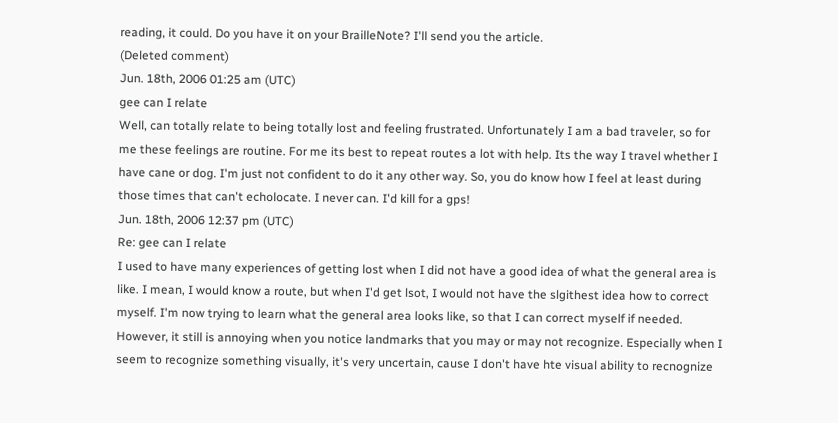reading, it could. Do you have it on your BrailleNote? I'll send you the article.
(Deleted comment)
Jun. 18th, 2006 01:25 am (UTC)
gee can I relate
Well, can totally relate to being totally lost and feeling frustrated. Unfortunately I am a bad traveler, so for me these feelings are routine. For me its best to repeat routes a lot with help. Its the way I travel whether I have cane or dog. I'm just not confident to do it any other way. So, you do know how I feel at least during those times that can't echolocate. I never can. I'd kill for a gps!
Jun. 18th, 2006 12:37 pm (UTC)
Re: gee can I relate
I used to have many experiences of getting lost when I did not have a good idea of what the general area is like. I mean, I would know a route, but when I'd get lsot, I would not have the slgithest idea how to correct myself. I'm now trying to learn what the general area looks like, so that I can correct myself if needed. However, it still is annoying when you notice landmarks that you may or may not recognize. Especially when I seem to recognize something visually, it's very uncertain, cause I don't have hte visual ability to recnognize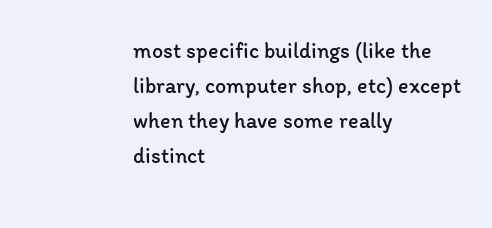most specific buildings (like the library, computer shop, etc) except when they have some really distinct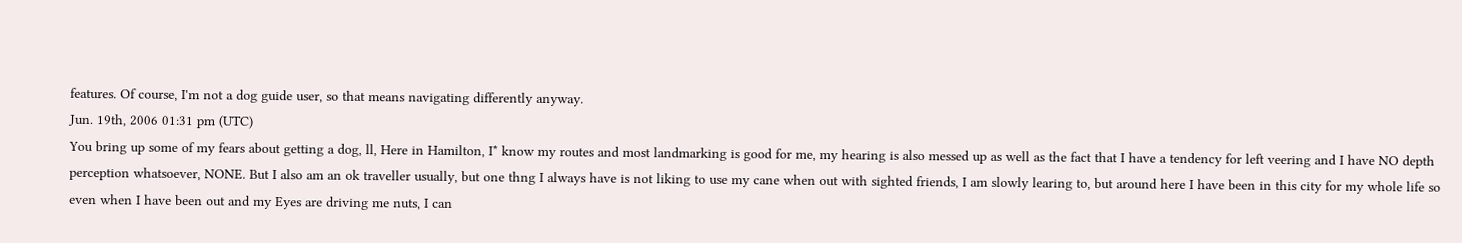features. Of course, I'm not a dog guide user, so that means navigating differently anyway.
Jun. 19th, 2006 01:31 pm (UTC)
You bring up some of my fears about getting a dog, ll, Here in Hamilton, I* know my routes and most landmarking is good for me, my hearing is also messed up as well as the fact that I have a tendency for left veering and I have NO depth perception whatsoever, NONE. But I also am an ok traveller usually, but one thng I always have is not liking to use my cane when out with sighted friends, I am slowly learing to, but around here I have been in this city for my whole life so even when I have been out and my Eyes are driving me nuts, I can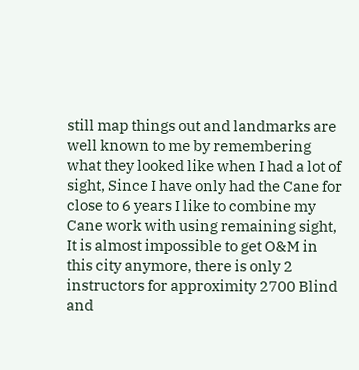still map things out and landmarks are well known to me by remembering what they looked like when I had a lot of sight, Since I have only had the Cane for close to 6 years I like to combine my Cane work with using remaining sight, It is almost impossible to get O&M in this city anymore, there is only 2 instructors for approximity 2700 Blind and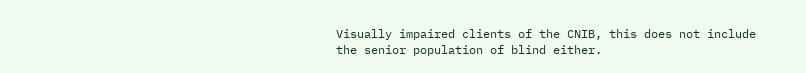Visually impaired clients of the CNIB, this does not include the senior population of blind either.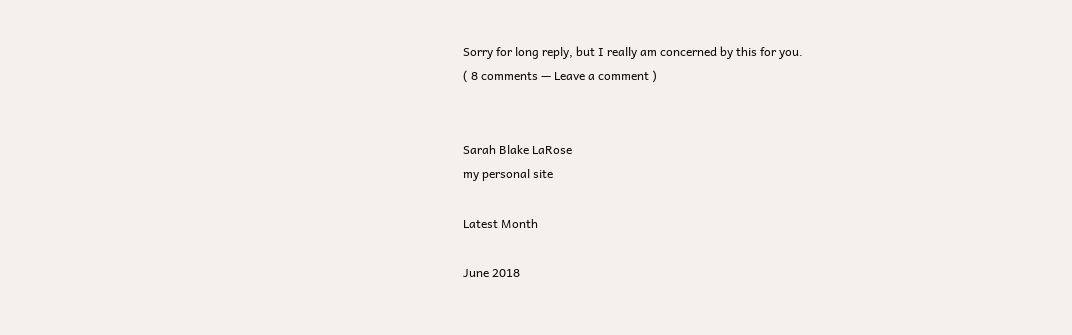Sorry for long reply, but I really am concerned by this for you.
( 8 comments — Leave a comment )


Sarah Blake LaRose
my personal site

Latest Month

June 2018